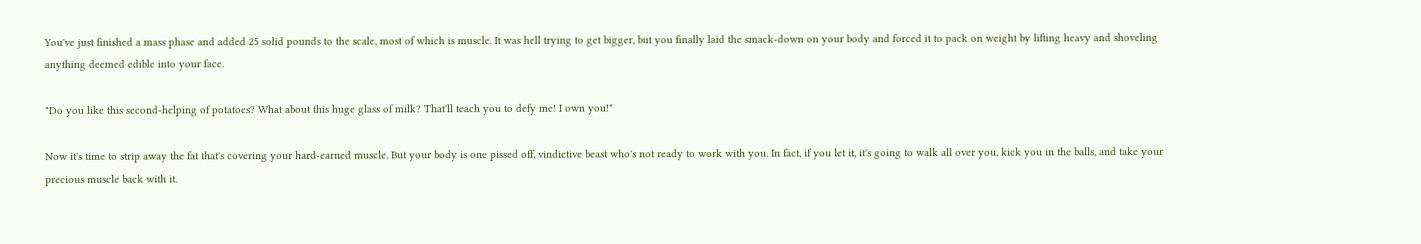You've just finished a mass phase and added 25 solid pounds to the scale, most of which is muscle. It was hell trying to get bigger, but you finally laid the smack-down on your body and forced it to pack on weight by lifting heavy and shoveling anything deemed edible into your face.

"Do you like this second-helping of potatoes? What about this huge glass of milk? That'll teach you to defy me! I own you!"

Now it's time to strip away the fat that's covering your hard-earned muscle. But your body is one pissed off, vindictive beast who's not ready to work with you. In fact, if you let it, it's going to walk all over you, kick you in the balls, and take your precious muscle back with it.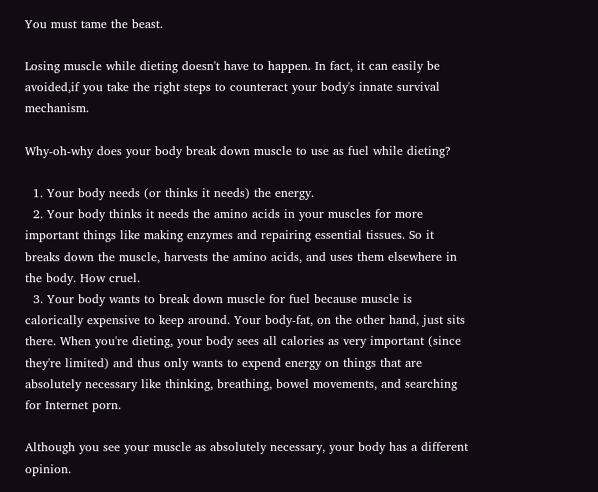You must tame the beast.

Losing muscle while dieting doesn't have to happen. In fact, it can easily be avoided,if you take the right steps to counteract your body's innate survival mechanism.

Why-oh-why does your body break down muscle to use as fuel while dieting?

  1. Your body needs (or thinks it needs) the energy.
  2. Your body thinks it needs the amino acids in your muscles for more important things like making enzymes and repairing essential tissues. So it breaks down the muscle, harvests the amino acids, and uses them elsewhere in the body. How cruel.
  3. Your body wants to break down muscle for fuel because muscle is calorically expensive to keep around. Your body-fat, on the other hand, just sits there. When you're dieting, your body sees all calories as very important (since they're limited) and thus only wants to expend energy on things that are absolutely necessary like thinking, breathing, bowel movements, and searching for Internet porn.

Although you see your muscle as absolutely necessary, your body has a different opinion.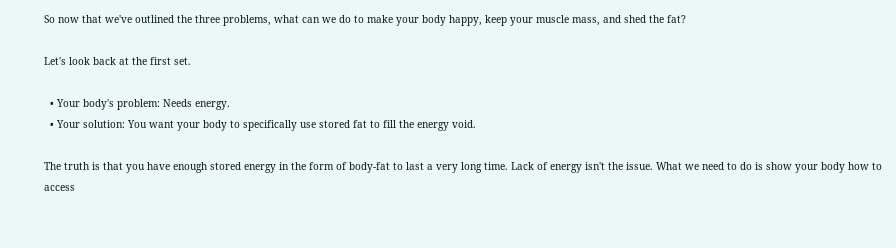So now that we've outlined the three problems, what can we do to make your body happy, keep your muscle mass, and shed the fat?

Let's look back at the first set.

  • Your body's problem: Needs energy.
  • Your solution: You want your body to specifically use stored fat to fill the energy void.

The truth is that you have enough stored energy in the form of body-fat to last a very long time. Lack of energy isn't the issue. What we need to do is show your body how to access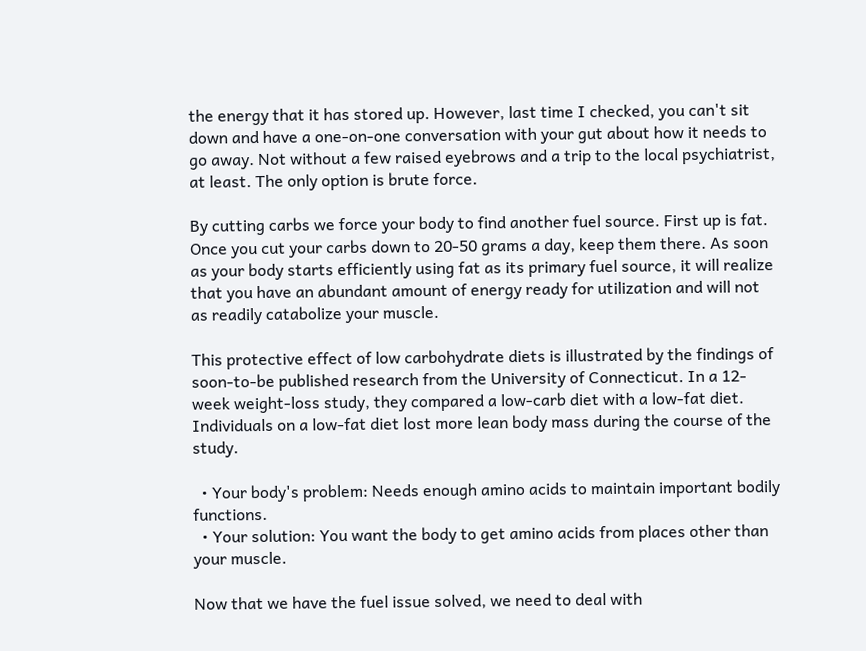the energy that it has stored up. However, last time I checked, you can't sit down and have a one-on-one conversation with your gut about how it needs to go away. Not without a few raised eyebrows and a trip to the local psychiatrist, at least. The only option is brute force.

By cutting carbs we force your body to find another fuel source. First up is fat. Once you cut your carbs down to 20-50 grams a day, keep them there. As soon as your body starts efficiently using fat as its primary fuel source, it will realize that you have an abundant amount of energy ready for utilization and will not as readily catabolize your muscle.

This protective effect of low carbohydrate diets is illustrated by the findings of soon-to-be published research from the University of Connecticut. In a 12-week weight-loss study, they compared a low-carb diet with a low-fat diet. Individuals on a low-fat diet lost more lean body mass during the course of the study.

  • Your body's problem: Needs enough amino acids to maintain important bodily functions.
  • Your solution: You want the body to get amino acids from places other than your muscle.

Now that we have the fuel issue solved, we need to deal with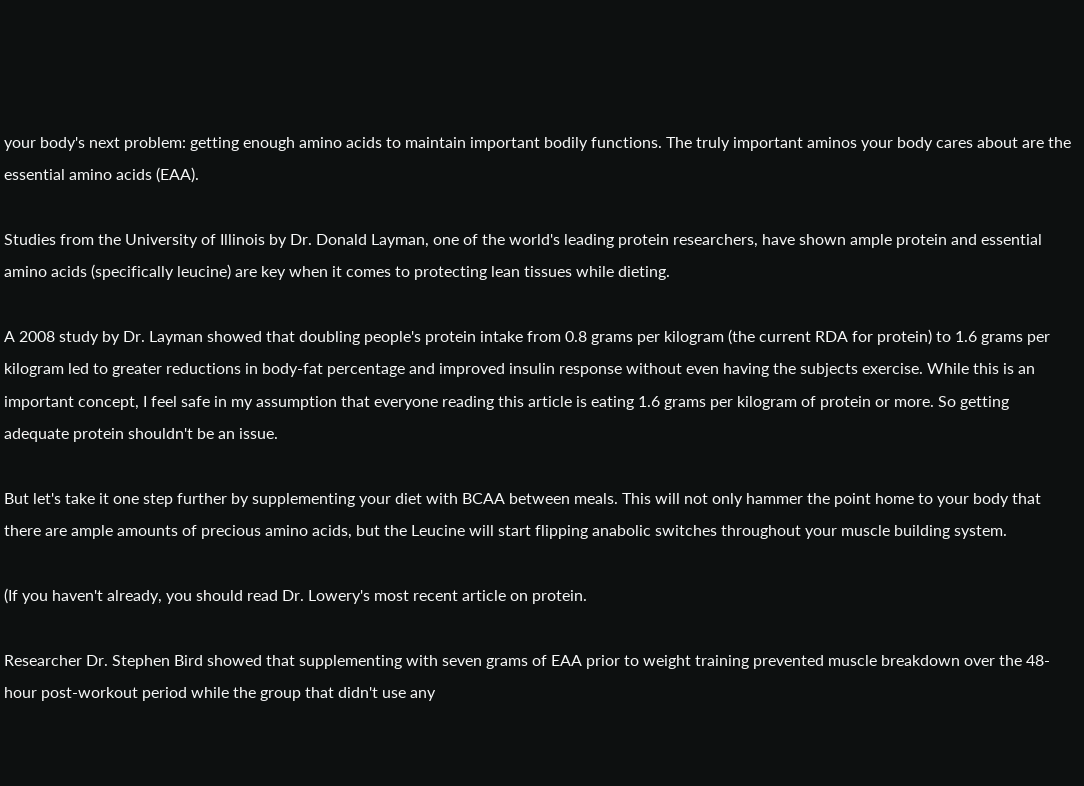your body's next problem: getting enough amino acids to maintain important bodily functions. The truly important aminos your body cares about are the essential amino acids (EAA).

Studies from the University of Illinois by Dr. Donald Layman, one of the world's leading protein researchers, have shown ample protein and essential amino acids (specifically leucine) are key when it comes to protecting lean tissues while dieting.

A 2008 study by Dr. Layman showed that doubling people's protein intake from 0.8 grams per kilogram (the current RDA for protein) to 1.6 grams per kilogram led to greater reductions in body-fat percentage and improved insulin response without even having the subjects exercise. While this is an important concept, I feel safe in my assumption that everyone reading this article is eating 1.6 grams per kilogram of protein or more. So getting adequate protein shouldn't be an issue.

But let's take it one step further by supplementing your diet with BCAA between meals. This will not only hammer the point home to your body that there are ample amounts of precious amino acids, but the Leucine will start flipping anabolic switches throughout your muscle building system.

(If you haven't already, you should read Dr. Lowery's most recent article on protein.

Researcher Dr. Stephen Bird showed that supplementing with seven grams of EAA prior to weight training prevented muscle breakdown over the 48-hour post-workout period while the group that didn't use any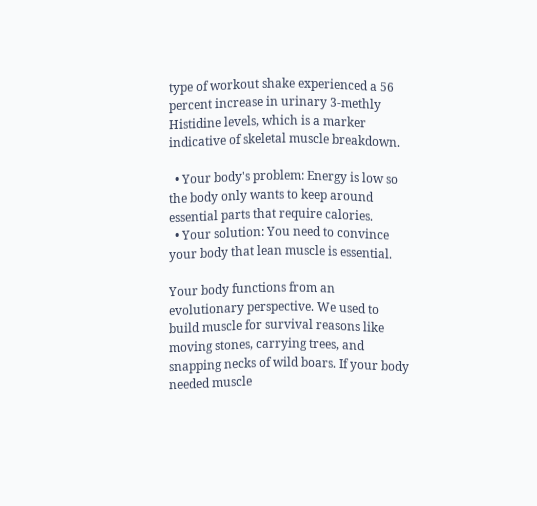type of workout shake experienced a 56 percent increase in urinary 3-methly Histidine levels, which is a marker indicative of skeletal muscle breakdown.

  • Your body's problem: Energy is low so the body only wants to keep around essential parts that require calories.
  • Your solution: You need to convince your body that lean muscle is essential.

Your body functions from an evolutionary perspective. We used to build muscle for survival reasons like moving stones, carrying trees, and snapping necks of wild boars. If your body needed muscle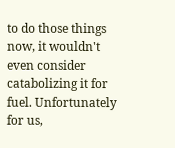to do those things now, it wouldn't even consider catabolizing it for fuel. Unfortunately for us,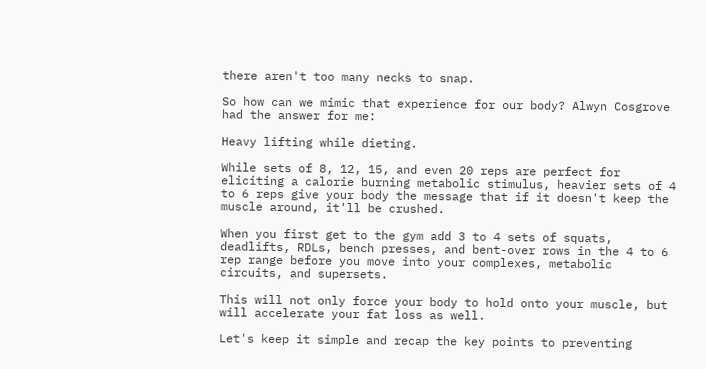there aren't too many necks to snap.

So how can we mimic that experience for our body? Alwyn Cosgrove had the answer for me:

Heavy lifting while dieting.

While sets of 8, 12, 15, and even 20 reps are perfect for eliciting a calorie burning metabolic stimulus, heavier sets of 4 to 6 reps give your body the message that if it doesn't keep the muscle around, it'll be crushed.

When you first get to the gym add 3 to 4 sets of squats, deadlifts, RDLs, bench presses, and bent-over rows in the 4 to 6 rep range before you move into your complexes, metabolic circuits, and supersets.

This will not only force your body to hold onto your muscle, but will accelerate your fat loss as well.

Let's keep it simple and recap the key points to preventing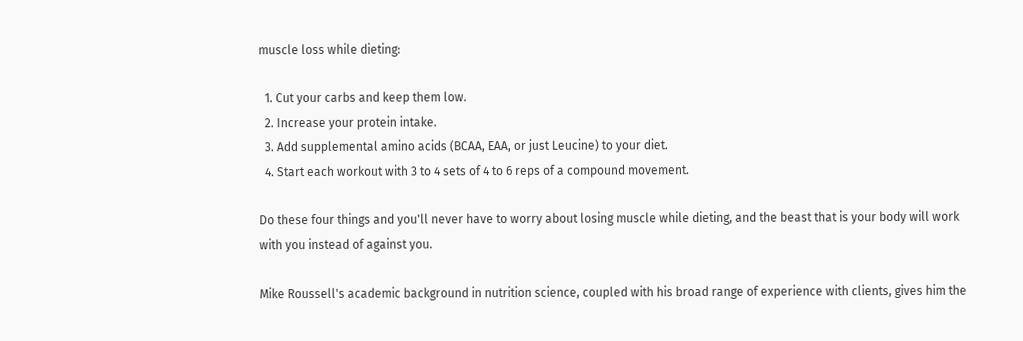muscle loss while dieting:

  1. Cut your carbs and keep them low.
  2. Increase your protein intake.
  3. Add supplemental amino acids (BCAA, EAA, or just Leucine) to your diet.
  4. Start each workout with 3 to 4 sets of 4 to 6 reps of a compound movement.

Do these four things and you'll never have to worry about losing muscle while dieting, and the beast that is your body will work with you instead of against you.

Mike Roussell's academic background in nutrition science, coupled with his broad range of experience with clients, gives him the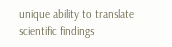unique ability to translate scientific findings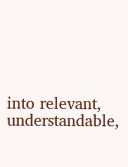into relevant, understandable,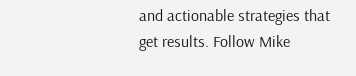and actionable strategies that get results. Follow Mike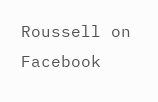Roussell on Facebook